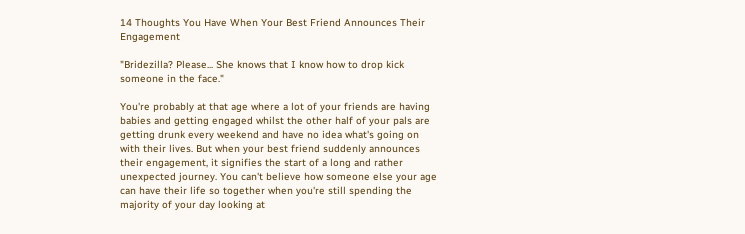14 Thoughts You Have When Your Best Friend Announces Their Engagement

"Bridezilla? Please... She knows that I know how to drop kick someone in the face."

You're probably at that age where a lot of your friends are having babies and getting engaged whilst the other half of your pals are getting drunk every weekend and have no idea what's going on with their lives. But when your best friend suddenly announces their engagement, it signifies the start of a long and rather unexpected journey. You can't believe how someone else your age can have their life so together when you're still spending the majority of your day looking at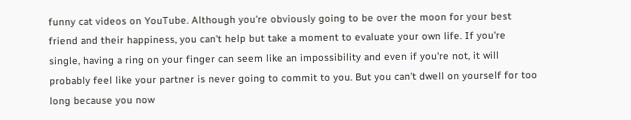funny cat videos on YouTube. Although you're obviously going to be over the moon for your best friend and their happiness, you can't help but take a moment to evaluate your own life. If you're single, having a ring on your finger can seem like an impossibility and even if you're not, it will probably feel like your partner is never going to commit to you. But you can't dwell on yourself for too long because you now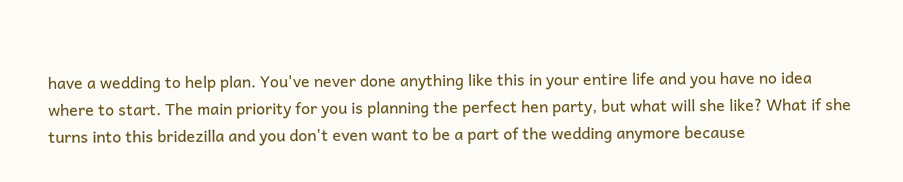have a wedding to help plan. You've never done anything like this in your entire life and you have no idea where to start. The main priority for you is planning the perfect hen party, but what will she like? What if she turns into this bridezilla and you don't even want to be a part of the wedding anymore because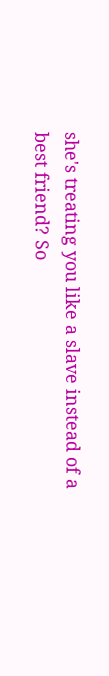she's treating you like a slave instead of a best friend? So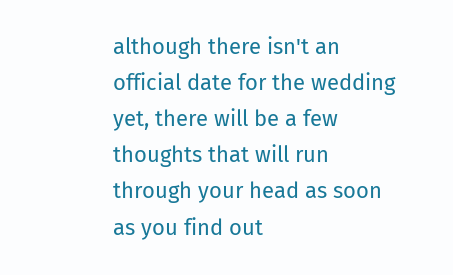although there isn't an official date for the wedding yet, there will be a few thoughts that will run through your head as soon as you find out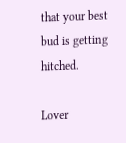that your best bud is getting hitched.

Lover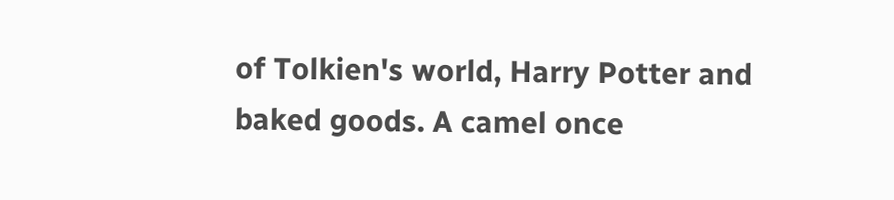of Tolkien's world, Harry Potter and baked goods. A camel once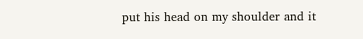put his head on my shoulder and it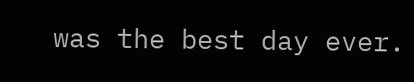was the best day ever.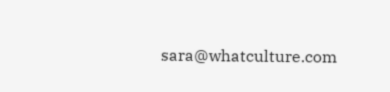sara@whatculture.com